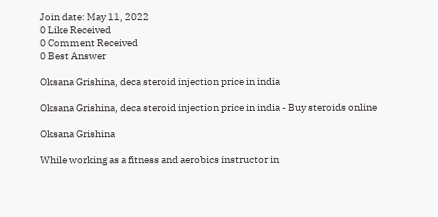Join date: May 11, 2022
0 Like Received
0 Comment Received
0 Best Answer

Oksana Grishina, deca steroid injection price in india

Oksana Grishina, deca steroid injection price in india - Buy steroids online

Oksana Grishina

While working as a fitness and aerobics instructor in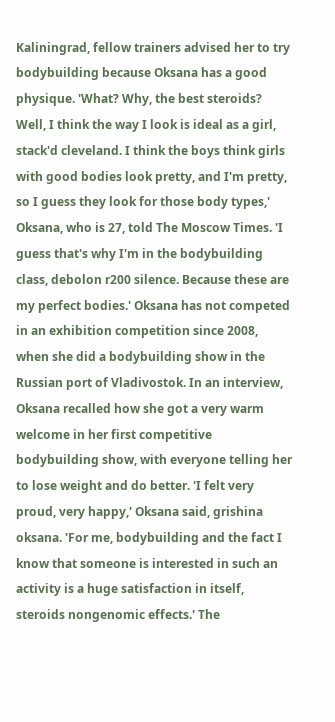Kaliningrad, fellow trainers advised her to try bodybuilding because Oksana has a good physique. 'What? Why, the best steroids? Well, I think the way I look is ideal as a girl, stack'd cleveland. I think the boys think girls with good bodies look pretty, and I'm pretty, so I guess they look for those body types,' Oksana, who is 27, told The Moscow Times. 'I guess that's why I'm in the bodybuilding class, debolon r200 silence. Because these are my perfect bodies.' Oksana has not competed in an exhibition competition since 2008, when she did a bodybuilding show in the Russian port of Vladivostok. In an interview, Oksana recalled how she got a very warm welcome in her first competitive bodybuilding show, with everyone telling her to lose weight and do better. 'I felt very proud, very happy,' Oksana said, grishina oksana. 'For me, bodybuilding and the fact I know that someone is interested in such an activity is a huge satisfaction in itself, steroids nongenomic effects.' The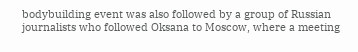bodybuilding event was also followed by a group of Russian journalists who followed Oksana to Moscow, where a meeting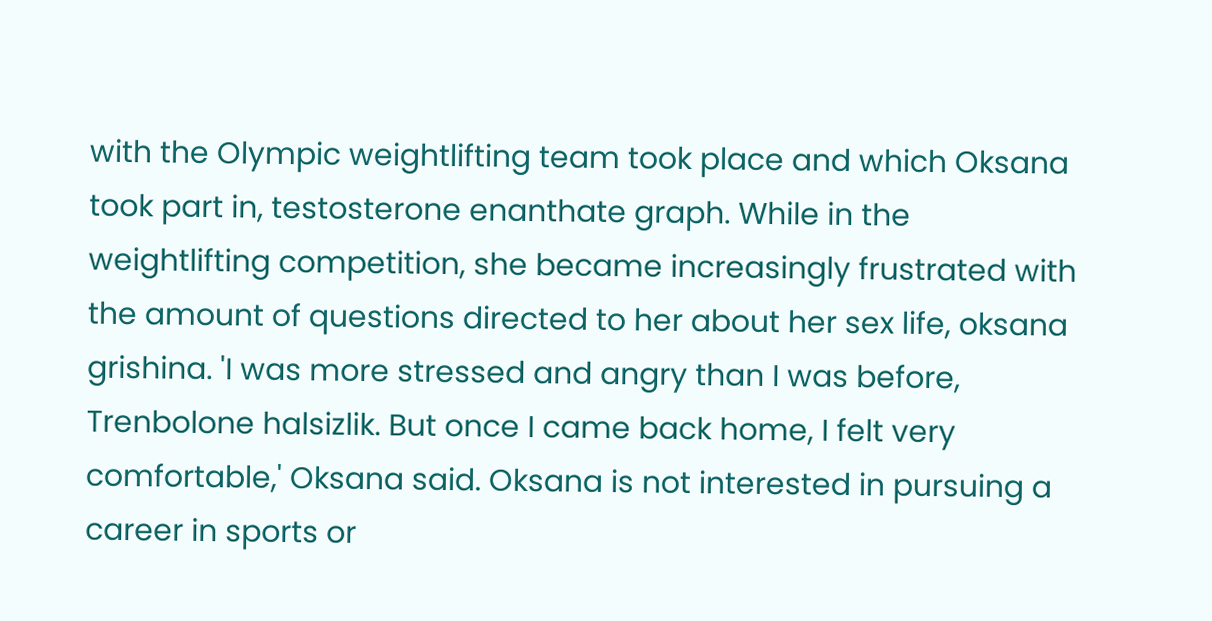with the Olympic weightlifting team took place and which Oksana took part in, testosterone enanthate graph. While in the weightlifting competition, she became increasingly frustrated with the amount of questions directed to her about her sex life, oksana grishina. 'I was more stressed and angry than I was before, Trenbolone halsizlik. But once I came back home, I felt very comfortable,' Oksana said. Oksana is not interested in pursuing a career in sports or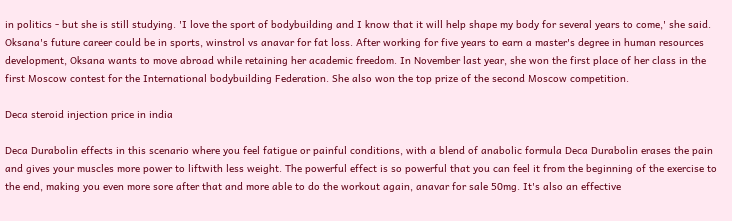in politics - but she is still studying. 'I love the sport of bodybuilding and I know that it will help shape my body for several years to come,' she said. Oksana's future career could be in sports, winstrol vs anavar for fat loss. After working for five years to earn a master's degree in human resources development, Oksana wants to move abroad while retaining her academic freedom. In November last year, she won the first place of her class in the first Moscow contest for the International bodybuilding Federation. She also won the top prize of the second Moscow competition.

Deca steroid injection price in india

Deca Durabolin effects in this scenario where you feel fatigue or painful conditions, with a blend of anabolic formula Deca Durabolin erases the pain and gives your muscles more power to liftwith less weight. The powerful effect is so powerful that you can feel it from the beginning of the exercise to the end, making you even more sore after that and more able to do the workout again, anavar for sale 50mg. It's also an effective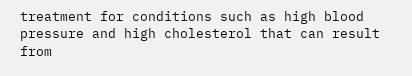treatment for conditions such as high blood pressure and high cholesterol that can result from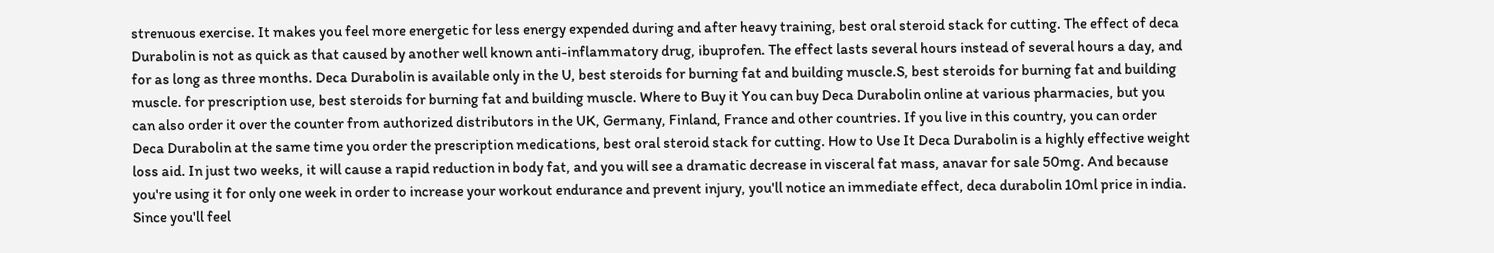strenuous exercise. It makes you feel more energetic for less energy expended during and after heavy training, best oral steroid stack for cutting. The effect of deca Durabolin is not as quick as that caused by another well known anti-inflammatory drug, ibuprofen. The effect lasts several hours instead of several hours a day, and for as long as three months. Deca Durabolin is available only in the U, best steroids for burning fat and building muscle.S, best steroids for burning fat and building muscle. for prescription use, best steroids for burning fat and building muscle. Where to Buy it You can buy Deca Durabolin online at various pharmacies, but you can also order it over the counter from authorized distributors in the UK, Germany, Finland, France and other countries. If you live in this country, you can order Deca Durabolin at the same time you order the prescription medications, best oral steroid stack for cutting. How to Use It Deca Durabolin is a highly effective weight loss aid. In just two weeks, it will cause a rapid reduction in body fat, and you will see a dramatic decrease in visceral fat mass, anavar for sale 50mg. And because you're using it for only one week in order to increase your workout endurance and prevent injury, you'll notice an immediate effect, deca durabolin 10ml price in india. Since you'll feel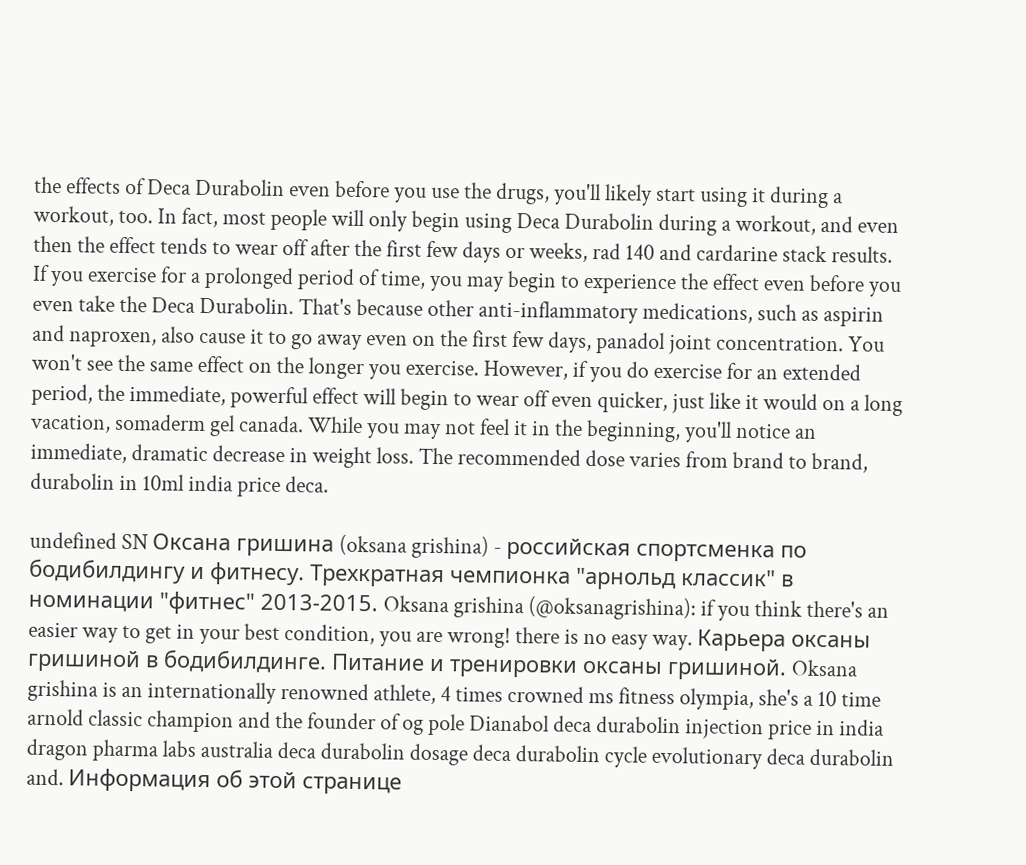the effects of Deca Durabolin even before you use the drugs, you'll likely start using it during a workout, too. In fact, most people will only begin using Deca Durabolin during a workout, and even then the effect tends to wear off after the first few days or weeks, rad 140 and cardarine stack results. If you exercise for a prolonged period of time, you may begin to experience the effect even before you even take the Deca Durabolin. That's because other anti-inflammatory medications, such as aspirin and naproxen, also cause it to go away even on the first few days, panadol joint concentration. You won't see the same effect on the longer you exercise. However, if you do exercise for an extended period, the immediate, powerful effect will begin to wear off even quicker, just like it would on a long vacation, somaderm gel canada. While you may not feel it in the beginning, you'll notice an immediate, dramatic decrease in weight loss. The recommended dose varies from brand to brand, durabolin in 10ml india price deca.

undefined SN Оксана гришина (oksana grishina) - российская спортсменка по бодибилдингу и фитнесу. Трехкратная чемпионка "арнольд классик" в номинации "фитнес" 2013-2015. Oksana grishina (@oksanagrishina): if you think there's an easier way to get in your best condition, you are wrong! there is no easy way. Карьера оксаны гришиной в бодибилдинге. Питание и тренировки оксаны гришиной. Oksana grishina is an internationally renowned athlete, 4 times crowned ms fitness olympia, she's a 10 time arnold classic champion and the founder of og pole Dianabol deca durabolin injection price in india dragon pharma labs australia deca durabolin dosage deca durabolin cycle evolutionary deca durabolin and. Информация об этой странице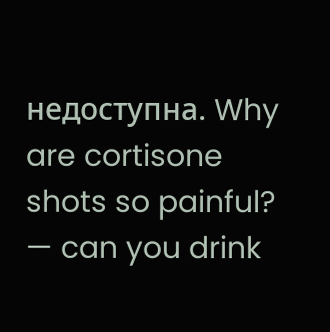недоступна. Why are cortisone shots so painful? — can you drink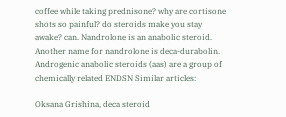coffee while taking prednisone? why are cortisone shots so painful? do steroids make you stay awake? can. Nandrolone is an anabolic steroid. Another name for nandrolone is deca-durabolin. Androgenic anabolic steroids (aas) are a group of chemically related ENDSN Similar articles:

Oksana Grishina, deca steroid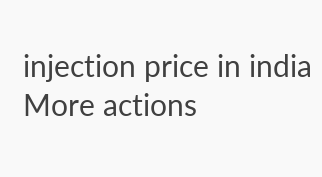injection price in india
More actions